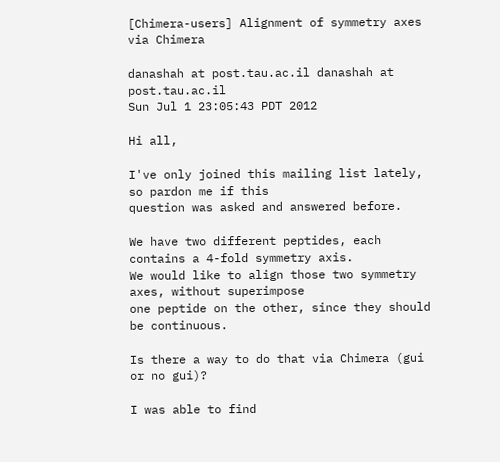[Chimera-users] Alignment of symmetry axes via Chimera

danashah at post.tau.ac.il danashah at post.tau.ac.il
Sun Jul 1 23:05:43 PDT 2012

Hi all,

I've only joined this mailing list lately, so pardon me if this
question was asked and answered before.

We have two different peptides, each contains a 4-fold symmetry axis.
We would like to align those two symmetry axes, without superimpose
one peptide on the other, since they should be continuous.

Is there a way to do that via Chimera (gui or no gui)?

I was able to find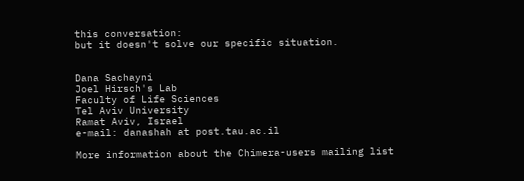this conversation:
but it doesn't solve our specific situation.


Dana Sachayni
Joel Hirsch's Lab
Faculty of Life Sciences
Tel Aviv University
Ramat Aviv, Israel
e-mail: danashah at post.tau.ac.il

More information about the Chimera-users mailing list